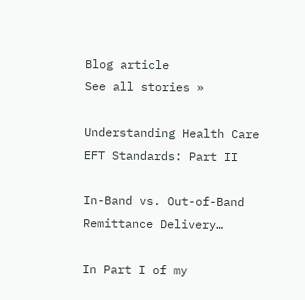Blog article
See all stories »

Understanding Health Care EFT Standards: Part II

In-Band vs. Out-of-Band Remittance Delivery…

In Part I of my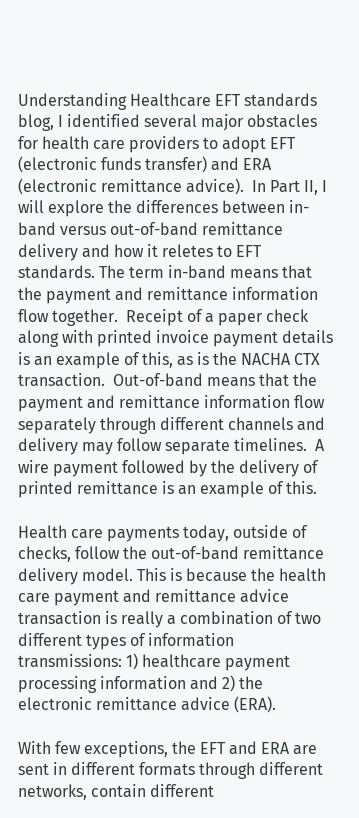Understanding Healthcare EFT standards blog, I identified several major obstacles for health care providers to adopt EFT (electronic funds transfer) and ERA (electronic remittance advice).  In Part II, I will explore the differences between in-band versus out-of-band remittance delivery and how it reletes to EFT standards. The term in-band means that the payment and remittance information flow together.  Receipt of a paper check along with printed invoice payment details is an example of this, as is the NACHA CTX transaction.  Out-of-band means that the payment and remittance information flow separately through different channels and delivery may follow separate timelines.  A wire payment followed by the delivery of printed remittance is an example of this.

Health care payments today, outside of checks, follow the out-of-band remittance delivery model. This is because the health care payment and remittance advice transaction is really a combination of two different types of information transmissions: 1) healthcare payment processing information and 2) the electronic remittance advice (ERA).

With few exceptions, the EFT and ERA are sent in different formats through different networks, contain different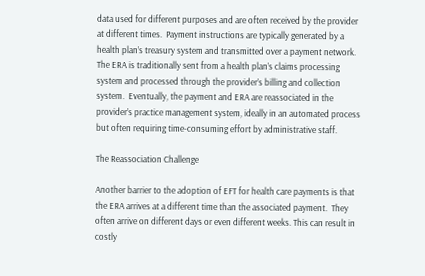data used for different purposes and are often received by the provider at different times.  Payment instructions are typically generated by a health plan’s treasury system and transmitted over a payment network. The ERA is traditionally sent from a health plan’s claims processing system and processed through the provider’s billing and collection system.  Eventually, the payment and ERA are reassociated in the provider’s practice management system, ideally in an automated process but often requiring time-consuming effort by administrative staff.

The Reassociation Challenge

Another barrier to the adoption of EFT for health care payments is that the ERA arrives at a different time than the associated payment.  They often arrive on different days or even different weeks. This can result in costly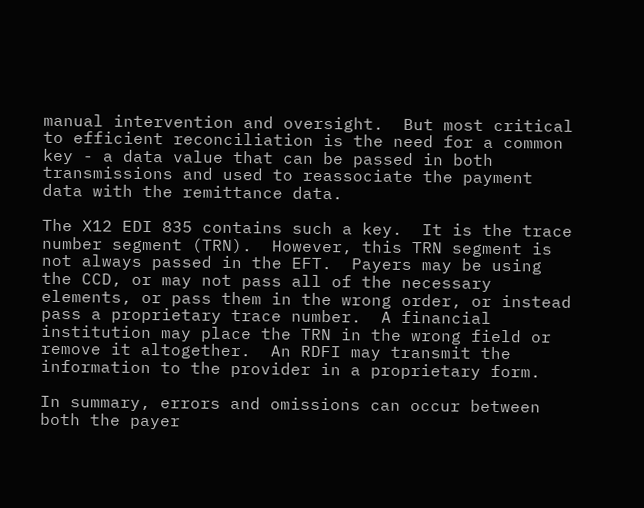manual intervention and oversight.  But most critical to efficient reconciliation is the need for a common key - a data value that can be passed in both transmissions and used to reassociate the payment data with the remittance data.

The X12 EDI 835 contains such a key.  It is the trace number segment (TRN).  However, this TRN segment is not always passed in the EFT.  Payers may be using the CCD, or may not pass all of the necessary elements, or pass them in the wrong order, or instead pass a proprietary trace number.  A financial institution may place the TRN in the wrong field or remove it altogether.  An RDFI may transmit the information to the provider in a proprietary form.

In summary, errors and omissions can occur between both the payer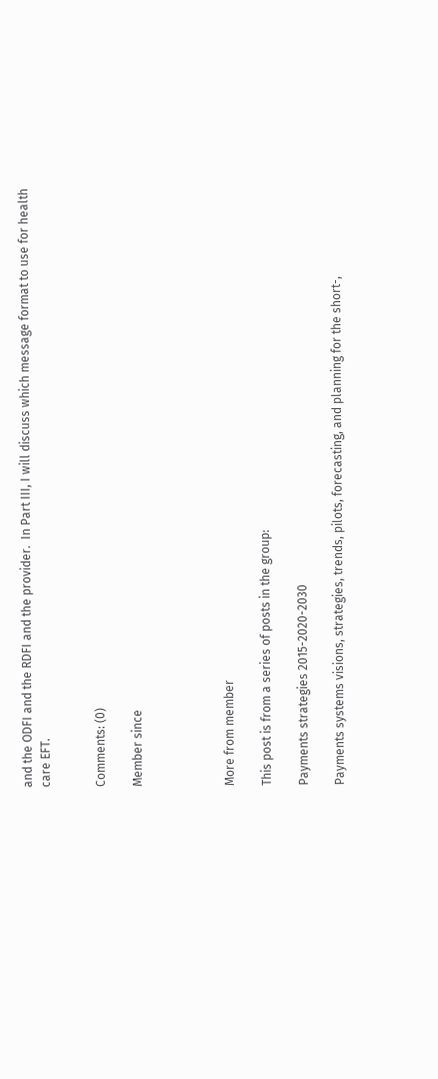and the ODFI and the RDFI and the provider.  In Part III, I will discuss which message format to use for health care EFT.


Comments: (0)

Member since




More from member

This post is from a series of posts in the group:

Payments strategies 2015-2020-2030

Payments systems visions, strategies, trends, pilots, forecasting, and planning for the short-,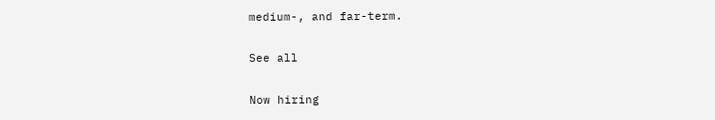medium-, and far-term.

See all

Now hiring